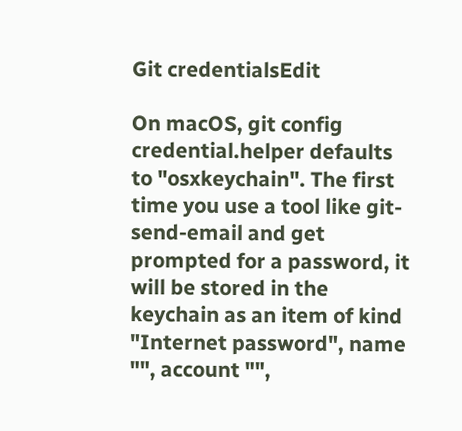Git credentialsEdit

On macOS, git config credential.helper defaults to "osxkeychain". The first time you use a tool like git-send-email and get prompted for a password, it will be stored in the keychain as an item of kind "Internet password", name "", account "",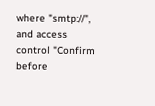where "smtp://", and access control "Confirm before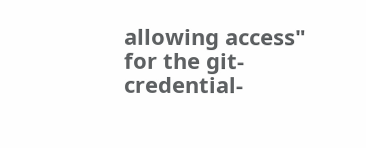allowing access" for the git-credential-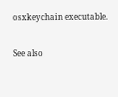osxkeychain executable.

See also